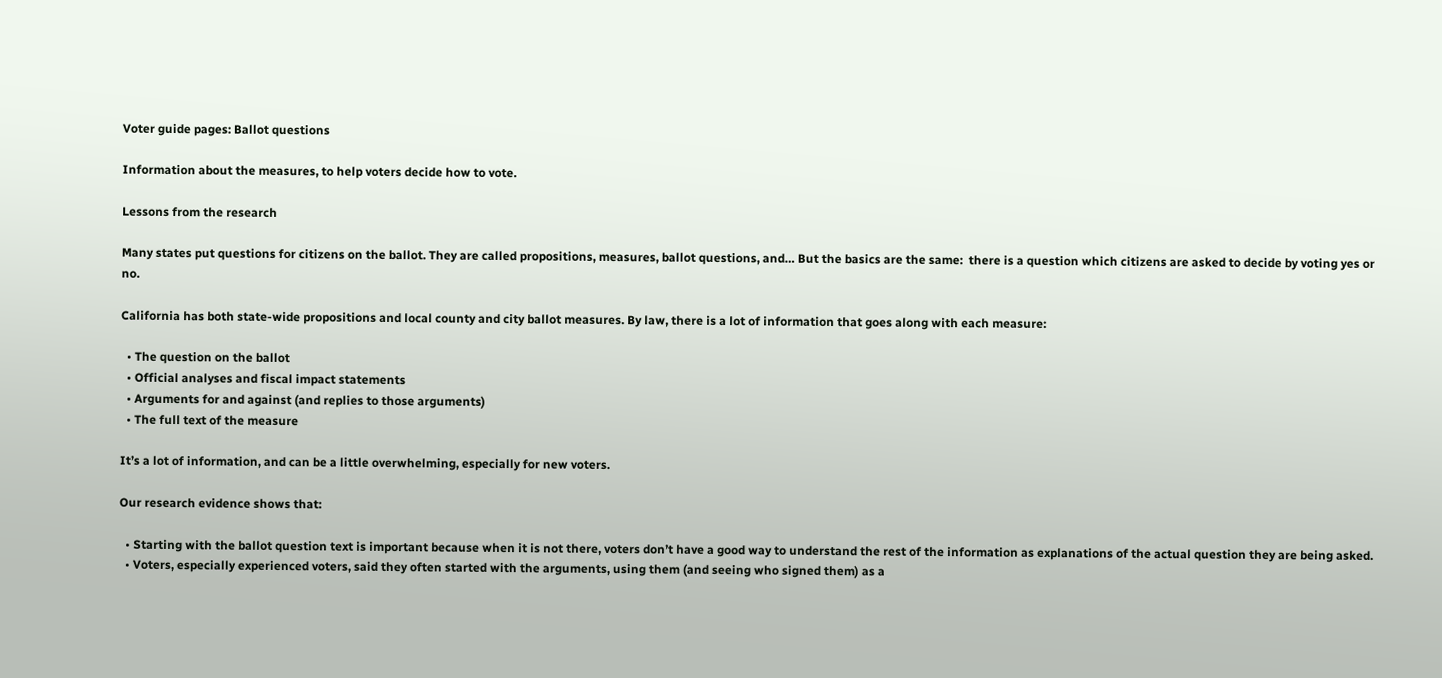Voter guide pages: Ballot questions

Information about the measures, to help voters decide how to vote.

Lessons from the research

Many states put questions for citizens on the ballot. They are called propositions, measures, ballot questions, and… But the basics are the same:  there is a question which citizens are asked to decide by voting yes or no.

California has both state-wide propositions and local county and city ballot measures. By law, there is a lot of information that goes along with each measure:

  • The question on the ballot
  • Official analyses and fiscal impact statements
  • Arguments for and against (and replies to those arguments)
  • The full text of the measure

It’s a lot of information, and can be a little overwhelming, especially for new voters.

Our research evidence shows that:

  • Starting with the ballot question text is important because when it is not there, voters don’t have a good way to understand the rest of the information as explanations of the actual question they are being asked.
  • Voters, especially experienced voters, said they often started with the arguments, using them (and seeing who signed them) as a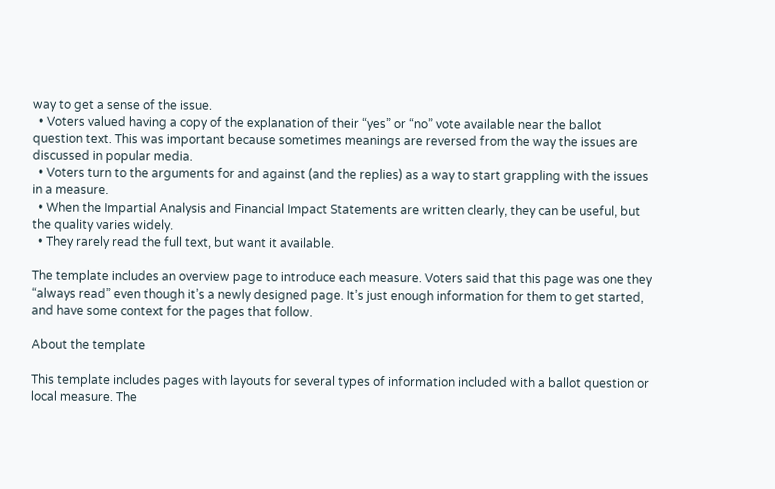way to get a sense of the issue.
  • Voters valued having a copy of the explanation of their “yes” or “no” vote available near the ballot question text. This was important because sometimes meanings are reversed from the way the issues are discussed in popular media.
  • Voters turn to the arguments for and against (and the replies) as a way to start grappling with the issues in a measure.
  • When the Impartial Analysis and Financial Impact Statements are written clearly, they can be useful, but the quality varies widely.
  • They rarely read the full text, but want it available.

The template includes an overview page to introduce each measure. Voters said that this page was one they “always read” even though it’s a newly designed page. It’s just enough information for them to get started, and have some context for the pages that follow.

About the template

This template includes pages with layouts for several types of information included with a ballot question or local measure. The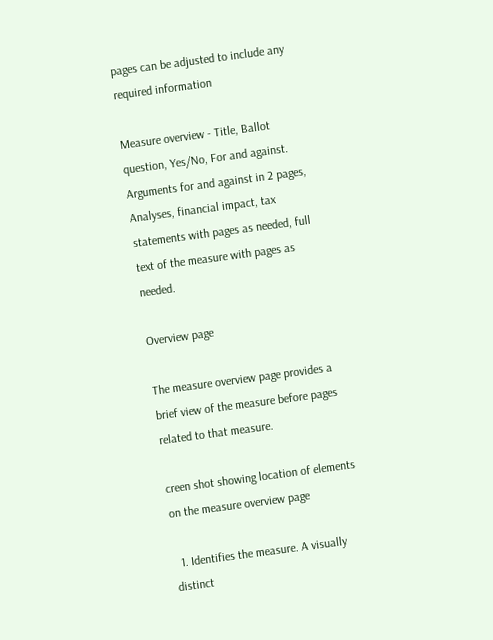pages can be adjusted to include any required information

Measure overview - Title, Ballot question, Yes/No, For and against. Arguments for and against in 2 pages, Analyses, financial impact, tax statements with pages as needed, full text of the measure with pages as needed.

Overview page

The measure overview page provides a brief view of the measure before pages related to that measure.

creen shot showing location of elements on the measure overview page

  1. Identifies the measure. A visually distinct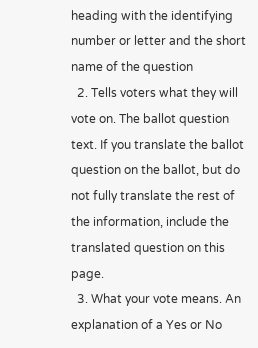heading with the identifying number or letter and the short name of the question
  2. Tells voters what they will vote on. The ballot question text. If you translate the ballot question on the ballot, but do not fully translate the rest of the information, include the translated question on this page.
  3. What your vote means. An explanation of a Yes or No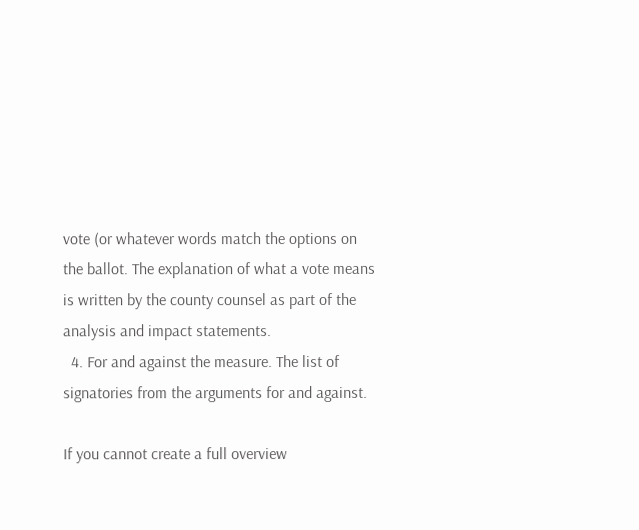vote (or whatever words match the options on the ballot. The explanation of what a vote means is written by the county counsel as part of the analysis and impact statements.
  4. For and against the measure. The list of signatories from the arguments for and against.

If you cannot create a full overview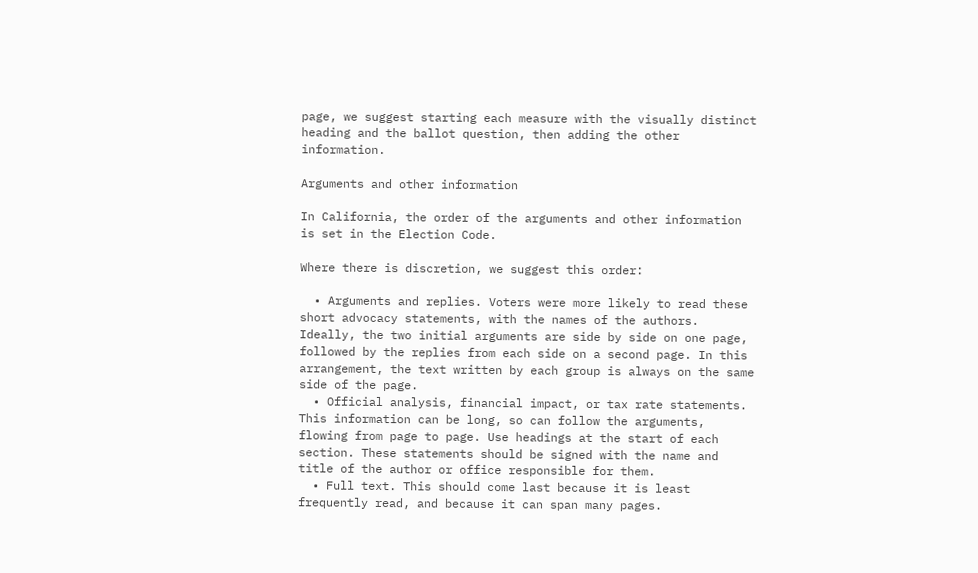page, we suggest starting each measure with the visually distinct heading and the ballot question, then adding the other information.

Arguments and other information

In California, the order of the arguments and other information is set in the Election Code.

Where there is discretion, we suggest this order:

  • Arguments and replies. Voters were more likely to read these short advocacy statements, with the names of the authors. Ideally, the two initial arguments are side by side on one page, followed by the replies from each side on a second page. In this arrangement, the text written by each group is always on the same side of the page.
  • Official analysis, financial impact, or tax rate statements. This information can be long, so can follow the arguments, flowing from page to page. Use headings at the start of each section. These statements should be signed with the name and title of the author or office responsible for them.
  • Full text. This should come last because it is least frequently read, and because it can span many pages.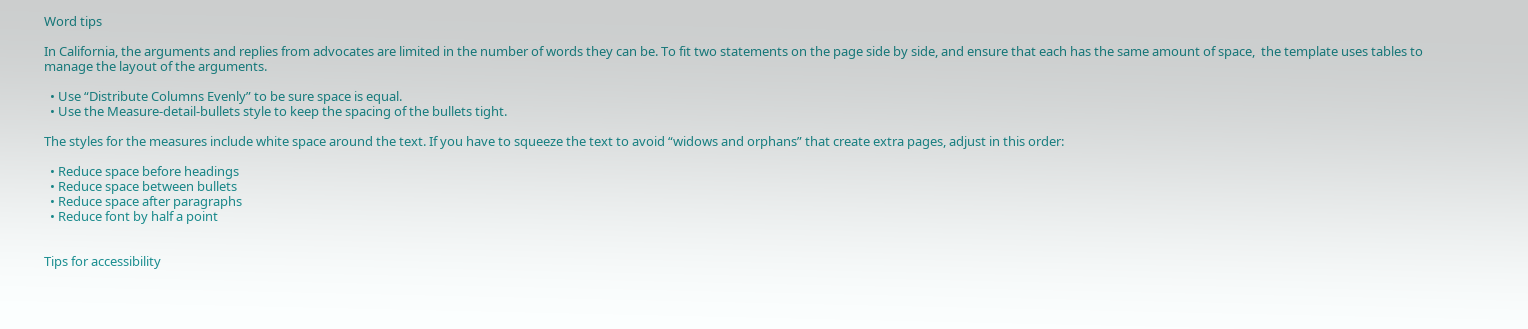Word tips

In California, the arguments and replies from advocates are limited in the number of words they can be. To fit two statements on the page side by side, and ensure that each has the same amount of space,  the template uses tables to manage the layout of the arguments.

  • Use “Distribute Columns Evenly” to be sure space is equal.
  • Use the Measure-detail-bullets style to keep the spacing of the bullets tight.

The styles for the measures include white space around the text. If you have to squeeze the text to avoid “widows and orphans” that create extra pages, adjust in this order:

  • Reduce space before headings
  • Reduce space between bullets
  • Reduce space after paragraphs
  • Reduce font by half a point


Tips for accessibility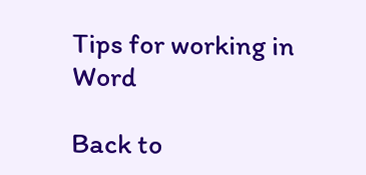Tips for working in Word

Back to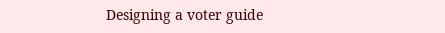Designing a voter guide